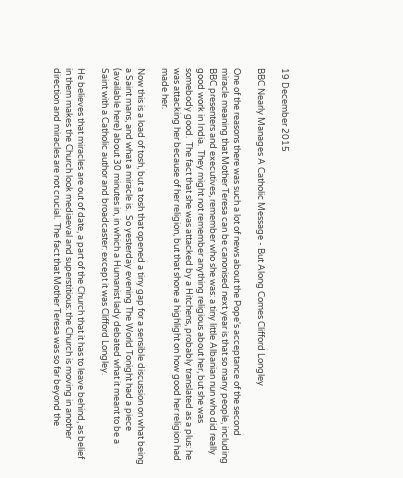19 December 2015

BBC Nearly Manages A Catholic Message - But Along Comes Clifford Longley

One of the reasons there was such a lot of news about the Pope's acceptance of the second miracle meaning that Mother Teresa can be canonised next year is that so many people, including BBC presenters and executives, remember who she was: a tiny little Albanian nun who did really good work in India.  They might not remember anything religious about her, but she was somebody good.  The fact that she was attacked by a Hitchens, probably translated as a plus: he was attacking her because of her religion, but that shone a highlight on how good her religion had made her.

Now this is a load of tosh, but a tosh that opened a tiny gap for a sensible discussion on what being a Saint mans, and what a miracle is.  So yesterday evening The World Tonight had a piece (available here) about 30 minutes in, in which a Humanist lady debated what it meant to be a Saint with a Catholic author and broadcaster: except it was Clifford Longley.

He believes that miracles are out of date, a part of the Church that it has to leave behind, as belief in them makes the Church look mediaeval and superstitious: the Church is moving in another direction and miracles are not crucial.  The fact that Mother Teresa was so far beyond the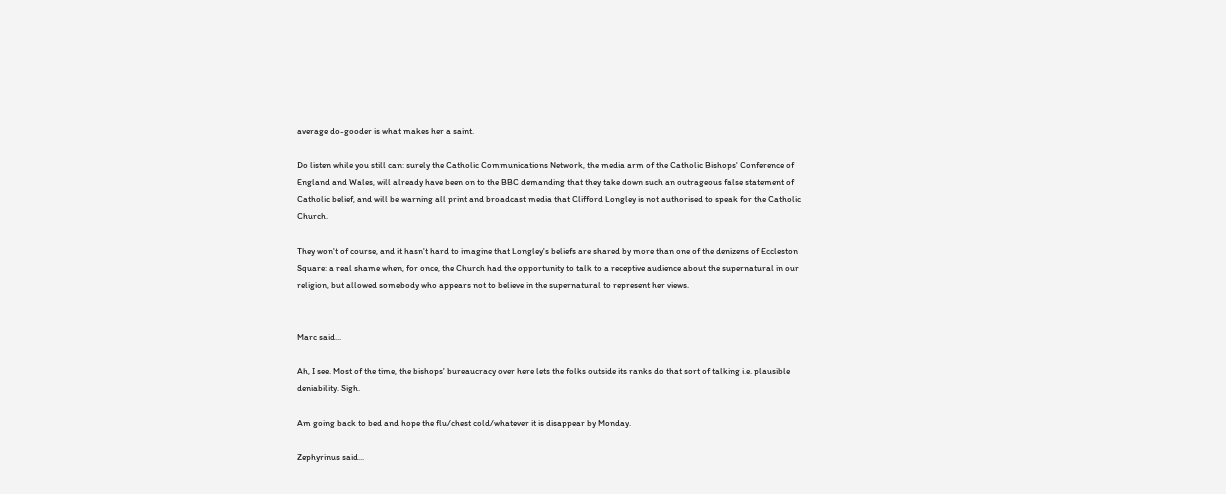average do-gooder is what makes her a saint.

Do listen while you still can: surely the Catholic Communications Network, the media arm of the Catholic Bishops' Conference of England and Wales, will already have been on to the BBC demanding that they take down such an outrageous false statement of Catholic belief, and will be warning all print and broadcast media that Clifford Longley is not authorised to speak for the Catholic Church.

They won't of course, and it hasn't hard to imagine that Longley's beliefs are shared by more than one of the denizens of Eccleston Square: a real shame when, for once, the Church had the opportunity to talk to a receptive audience about the supernatural in our religion, but allowed somebody who appears not to believe in the supernatural to represent her views.


Marc said...

Ah, I see. Most of the time, the bishops' bureaucracy over here lets the folks outside its ranks do that sort of talking i.e. plausible deniability. Sigh.

Am going back to bed and hope the flu/chest cold/whatever it is disappear by Monday.

Zephyrinus said...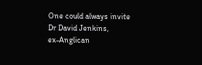One could always invite Dr David Jenkins,
ex-Anglican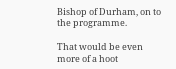Bishop of Durham, on to
the programme.

That would be even more of a hoot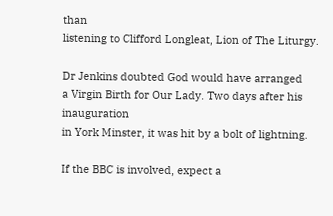than
listening to Clifford Longleat, Lion of The Liturgy.

Dr Jenkins doubted God would have arranged
a Virgin Birth for Our Lady. Two days after his inauguration
in York Minster, it was hit by a bolt of lightning.

If the BBC is involved, expect a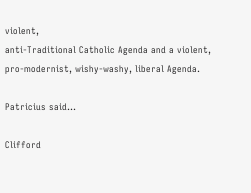violent,
anti-Traditional Catholic Agenda and a violent,
pro-modernist, wishy-washy, liberal Agenda.

Patricius said...

Clifford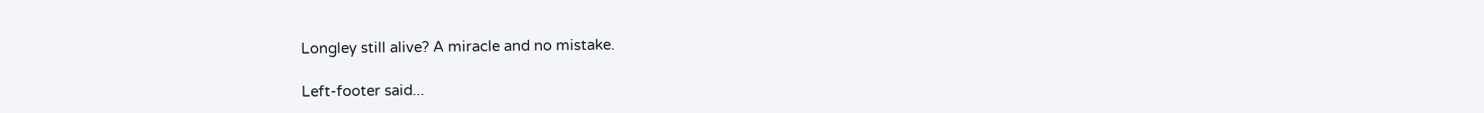Longley still alive? A miracle and no mistake.

Left-footer said...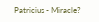Patricius - Miracle?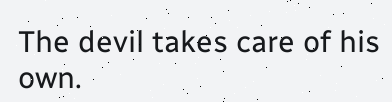The devil takes care of his own.